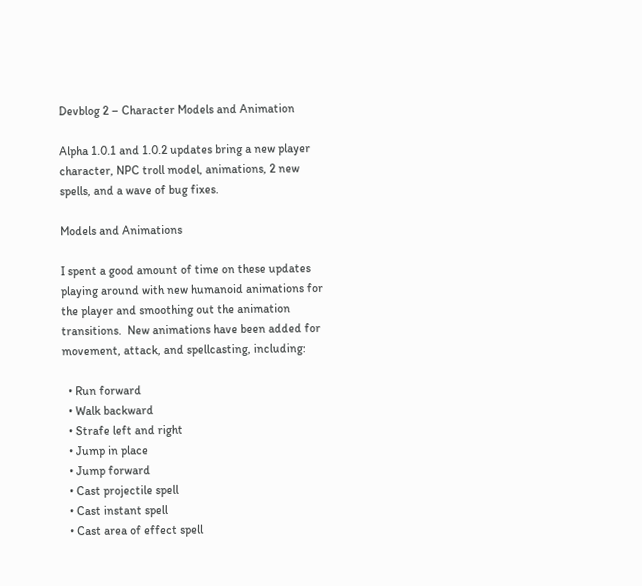Devblog 2 – Character Models and Animation

Alpha 1.0.1 and 1.0.2 updates bring a new player character, NPC troll model, animations, 2 new spells, and a wave of bug fixes.

Models and Animations

I spent a good amount of time on these updates playing around with new humanoid animations for the player and smoothing out the animation transitions.  New animations have been added for movement, attack, and spellcasting, including:

  • Run forward
  • Walk backward
  • Strafe left and right
  • Jump in place
  • Jump forward
  • Cast projectile spell
  • Cast instant spell
  • Cast area of effect spell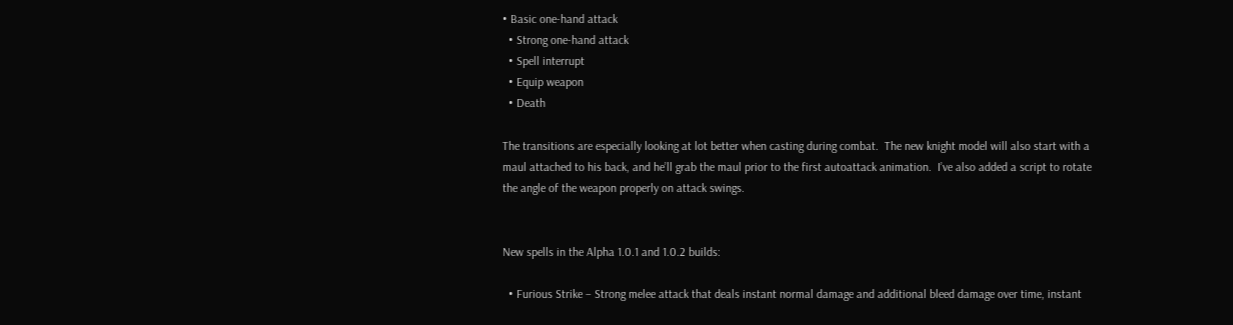• Basic one-hand attack
  • Strong one-hand attack
  • Spell interrupt
  • Equip weapon
  • Death

The transitions are especially looking at lot better when casting during combat.  The new knight model will also start with a maul attached to his back, and he’ll grab the maul prior to the first autoattack animation.  I’ve also added a script to rotate the angle of the weapon properly on attack swings.


New spells in the Alpha 1.0.1 and 1.0.2 builds:

  • Furious Strike – Strong melee attack that deals instant normal damage and additional bleed damage over time, instant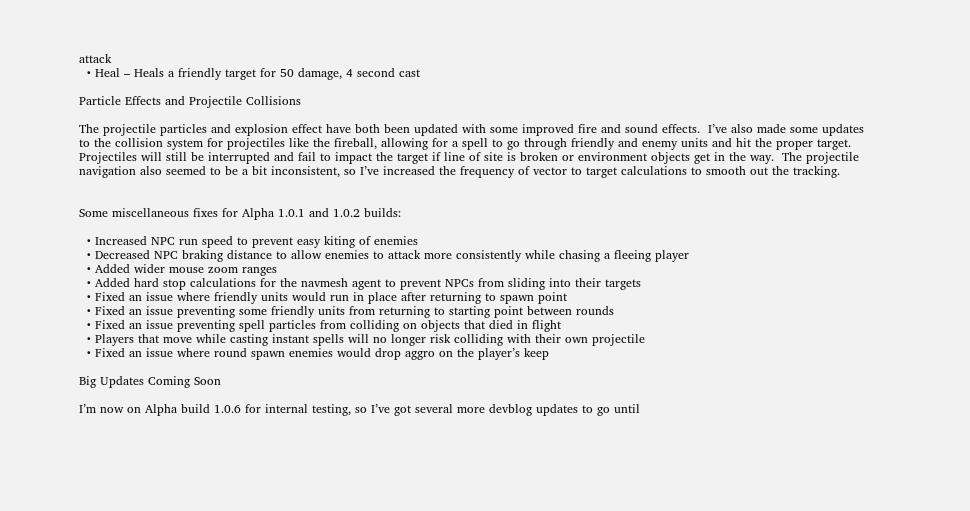attack
  • Heal – Heals a friendly target for 50 damage, 4 second cast

Particle Effects and Projectile Collisions

The projectile particles and explosion effect have both been updated with some improved fire and sound effects.  I’ve also made some updates to the collision system for projectiles like the fireball, allowing for a spell to go through friendly and enemy units and hit the proper target.  Projectiles will still be interrupted and fail to impact the target if line of site is broken or environment objects get in the way.  The projectile navigation also seemed to be a bit inconsistent, so I’ve increased the frequency of vector to target calculations to smooth out the tracking.


Some miscellaneous fixes for Alpha 1.0.1 and 1.0.2 builds:

  • Increased NPC run speed to prevent easy kiting of enemies
  • Decreased NPC braking distance to allow enemies to attack more consistently while chasing a fleeing player
  • Added wider mouse zoom ranges
  • Added hard stop calculations for the navmesh agent to prevent NPCs from sliding into their targets
  • Fixed an issue where friendly units would run in place after returning to spawn point
  • Fixed an issue preventing some friendly units from returning to starting point between rounds
  • Fixed an issue preventing spell particles from colliding on objects that died in flight
  • Players that move while casting instant spells will no longer risk colliding with their own projectile
  • Fixed an issue where round spawn enemies would drop aggro on the player’s keep

Big Updates Coming Soon

I’m now on Alpha build 1.0.6 for internal testing, so I’ve got several more devblog updates to go until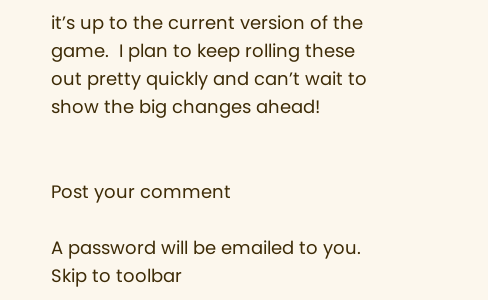it’s up to the current version of the game.  I plan to keep rolling these out pretty quickly and can’t wait to show the big changes ahead!


Post your comment

A password will be emailed to you.
Skip to toolbar